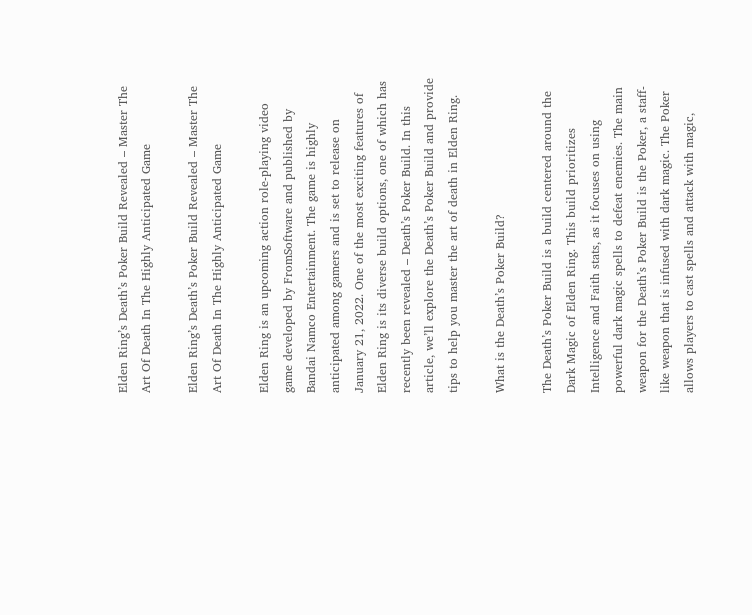Elden Ring’s Death’s Poker Build Revealed – Master The Art Of Death In The Highly Anticipated Game

Elden Ring’s Death’s Poker Build Revealed – Master The Art Of Death In The Highly Anticipated Game

Elden Ring is an upcoming action role-playing video game developed by FromSoftware and published by Bandai Namco Entertainment. The game is highly anticipated among gamers and is set to release on January 21, 2022. One of the most exciting features of Elden Ring is its diverse build options, one of which has recently been revealed – Death’s Poker Build. In this article, we’ll explore the Death’s Poker Build and provide tips to help you master the art of death in Elden Ring.

What is the Death’s Poker Build?

The Death’s Poker Build is a build centered around the Dark Magic of Elden Ring. This build prioritizes Intelligence and Faith stats, as it focuses on using powerful dark magic spells to defeat enemies. The main weapon for the Death’s Poker Build is the Poker, a staff-like weapon that is infused with dark magic. The Poker allows players to cast spells and attack with magic,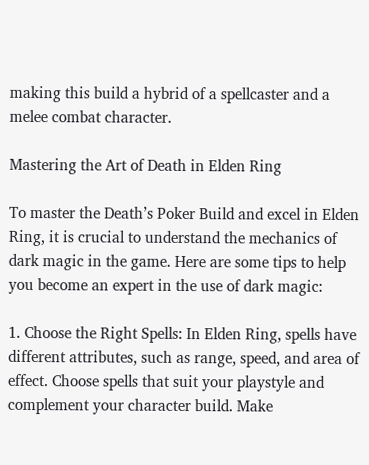making this build a hybrid of a spellcaster and a melee combat character.

Mastering the Art of Death in Elden Ring

To master the Death’s Poker Build and excel in Elden Ring, it is crucial to understand the mechanics of dark magic in the game. Here are some tips to help you become an expert in the use of dark magic:

1. Choose the Right Spells: In Elden Ring, spells have different attributes, such as range, speed, and area of effect. Choose spells that suit your playstyle and complement your character build. Make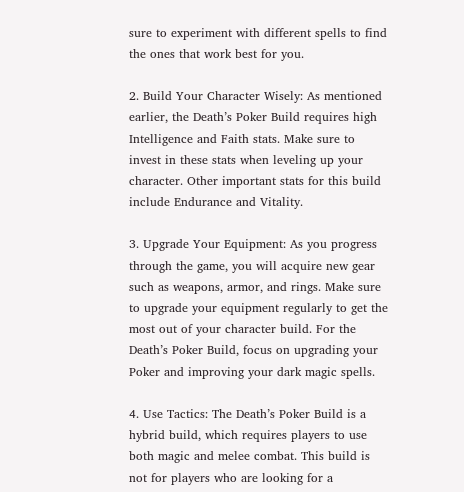sure to experiment with different spells to find the ones that work best for you.

2. Build Your Character Wisely: As mentioned earlier, the Death’s Poker Build requires high Intelligence and Faith stats. Make sure to invest in these stats when leveling up your character. Other important stats for this build include Endurance and Vitality.

3. Upgrade Your Equipment: As you progress through the game, you will acquire new gear such as weapons, armor, and rings. Make sure to upgrade your equipment regularly to get the most out of your character build. For the Death’s Poker Build, focus on upgrading your Poker and improving your dark magic spells.

4. Use Tactics: The Death’s Poker Build is a hybrid build, which requires players to use both magic and melee combat. This build is not for players who are looking for a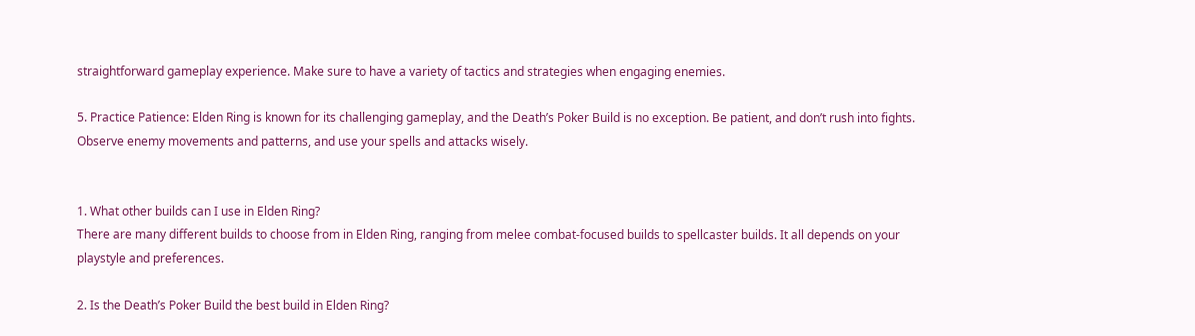straightforward gameplay experience. Make sure to have a variety of tactics and strategies when engaging enemies.

5. Practice Patience: Elden Ring is known for its challenging gameplay, and the Death’s Poker Build is no exception. Be patient, and don’t rush into fights. Observe enemy movements and patterns, and use your spells and attacks wisely.


1. What other builds can I use in Elden Ring?
There are many different builds to choose from in Elden Ring, ranging from melee combat-focused builds to spellcaster builds. It all depends on your playstyle and preferences.

2. Is the Death’s Poker Build the best build in Elden Ring?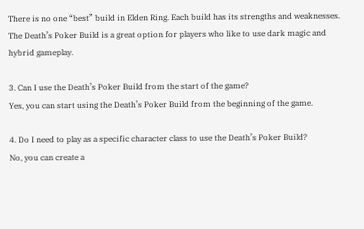There is no one “best” build in Elden Ring. Each build has its strengths and weaknesses. The Death’s Poker Build is a great option for players who like to use dark magic and hybrid gameplay.

3. Can I use the Death’s Poker Build from the start of the game?
Yes, you can start using the Death’s Poker Build from the beginning of the game.

4. Do I need to play as a specific character class to use the Death’s Poker Build?
No, you can create a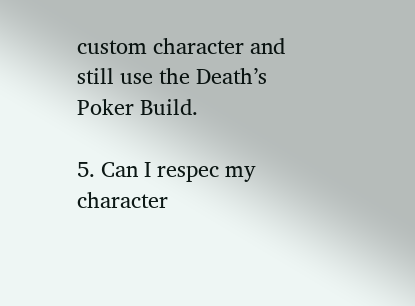custom character and still use the Death’s Poker Build.

5. Can I respec my character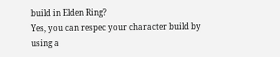build in Elden Ring?
Yes, you can respec your character build by using a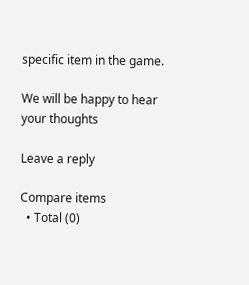specific item in the game.

We will be happy to hear your thoughts

Leave a reply

Compare items
  • Total (0)